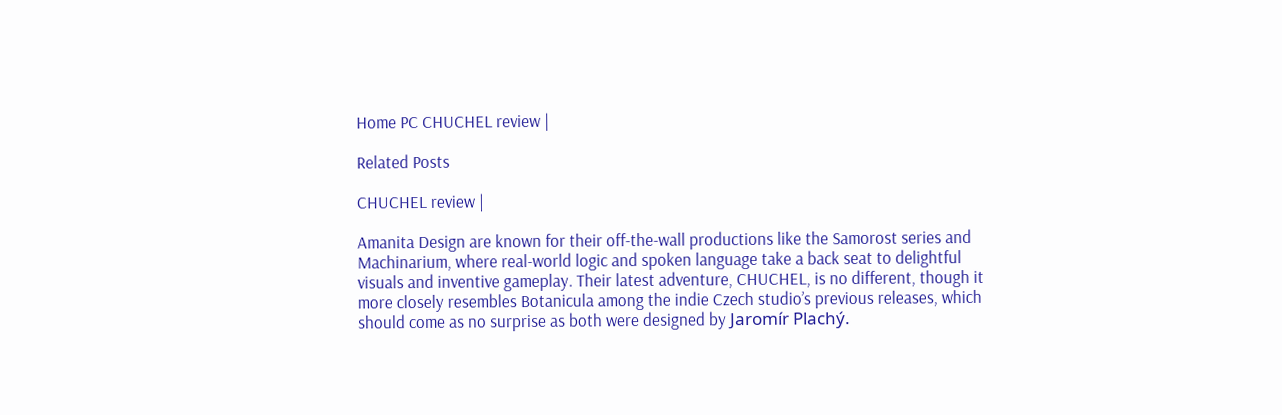Home PC CHUCHEL review |

Related Posts

CHUCHEL review |

Amanita Design are known for their off-the-wall productions like the Samorost series and Machinarium, where real-world logic and spoken language take a back seat to delightful visuals and inventive gameplay. Their latest adventure, CHUCHEL, is no different, though it more closely resembles Botanicula among the indie Czech studio’s previous releases, which should come as no surprise as both were designed by Jaromír Plachý.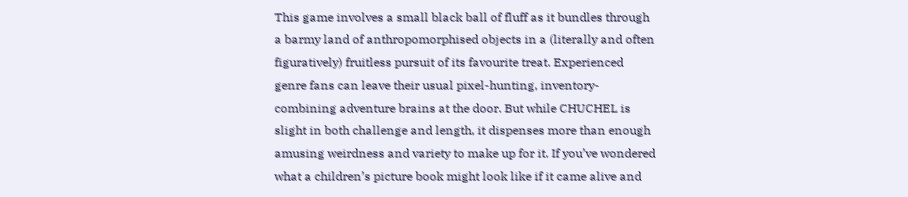This game involves a small black ball of fluff as it bundles through a barmy land of anthropomorphised objects in a (literally and often figuratively) fruitless pursuit of its favourite treat. Experienced genre fans can leave their usual pixel-hunting, inventory-combining adventure brains at the door. But while CHUCHEL is slight in both challenge and length, it dispenses more than enough amusing weirdness and variety to make up for it. If you’ve wondered what a children’s picture book might look like if it came alive and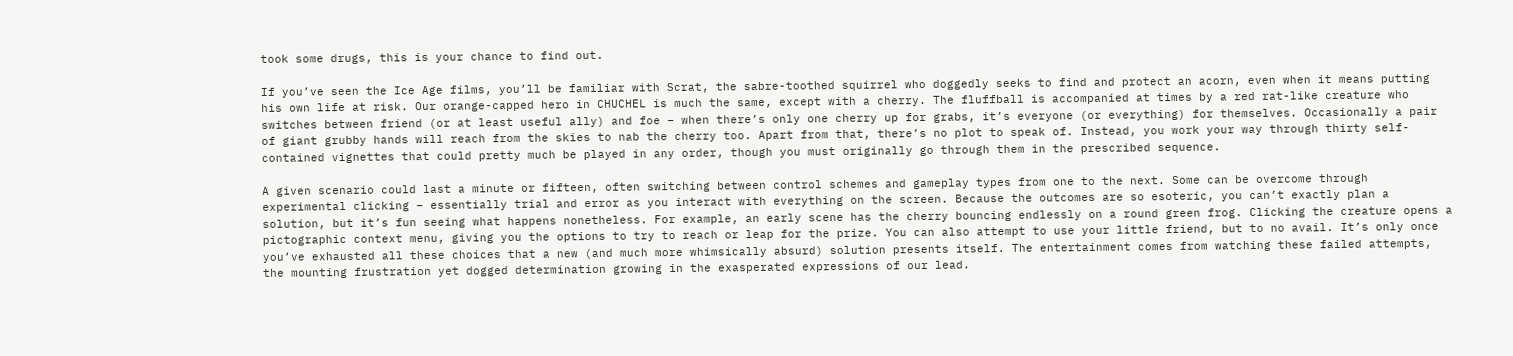took some drugs, this is your chance to find out.

If you’ve seen the Ice Age films, you’ll be familiar with Scrat, the sabre-toothed squirrel who doggedly seeks to find and protect an acorn, even when it means putting his own life at risk. Our orange-capped hero in CHUCHEL is much the same, except with a cherry. The fluffball is accompanied at times by a red rat-like creature who switches between friend (or at least useful ally) and foe – when there’s only one cherry up for grabs, it’s everyone (or everything) for themselves. Occasionally a pair of giant grubby hands will reach from the skies to nab the cherry too. Apart from that, there’s no plot to speak of. Instead, you work your way through thirty self-contained vignettes that could pretty much be played in any order, though you must originally go through them in the prescribed sequence.

A given scenario could last a minute or fifteen, often switching between control schemes and gameplay types from one to the next. Some can be overcome through experimental clicking – essentially trial and error as you interact with everything on the screen. Because the outcomes are so esoteric, you can’t exactly plan a solution, but it’s fun seeing what happens nonetheless. For example, an early scene has the cherry bouncing endlessly on a round green frog. Clicking the creature opens a pictographic context menu, giving you the options to try to reach or leap for the prize. You can also attempt to use your little friend, but to no avail. It’s only once you’ve exhausted all these choices that a new (and much more whimsically absurd) solution presents itself. The entertainment comes from watching these failed attempts, the mounting frustration yet dogged determination growing in the exasperated expressions of our lead.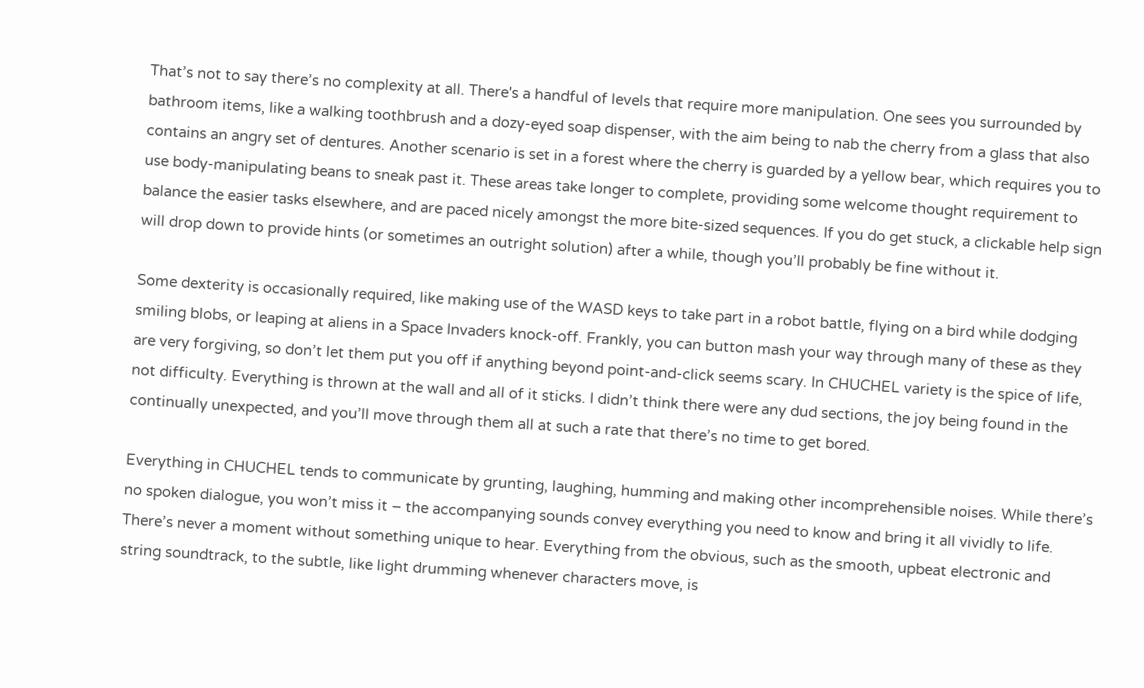That’s not to say there’s no complexity at all. There's a handful of levels that require more manipulation. One sees you surrounded by bathroom items, like a walking toothbrush and a dozy-eyed soap dispenser, with the aim being to nab the cherry from a glass that also contains an angry set of dentures. Another scenario is set in a forest where the cherry is guarded by a yellow bear, which requires you to use body-manipulating beans to sneak past it. These areas take longer to complete, providing some welcome thought requirement to balance the easier tasks elsewhere, and are paced nicely amongst the more bite-sized sequences. If you do get stuck, a clickable help sign will drop down to provide hints (or sometimes an outright solution) after a while, though you’ll probably be fine without it.

Some dexterity is occasionally required, like making use of the WASD keys to take part in a robot battle, flying on a bird while dodging smiling blobs, or leaping at aliens in a Space Invaders knock-off. Frankly, you can button mash your way through many of these as they are very forgiving, so don’t let them put you off if anything beyond point-and-click seems scary. In CHUCHEL variety is the spice of life, not difficulty. Everything is thrown at the wall and all of it sticks. I didn’t think there were any dud sections, the joy being found in the continually unexpected, and you’ll move through them all at such a rate that there’s no time to get bored.

Everything in CHUCHEL tends to communicate by grunting, laughing, humming and making other incomprehensible noises. While there’s no spoken dialogue, you won’t miss it – the accompanying sounds convey everything you need to know and bring it all vividly to life. There’s never a moment without something unique to hear. Everything from the obvious, such as the smooth, upbeat electronic and string soundtrack, to the subtle, like light drumming whenever characters move, is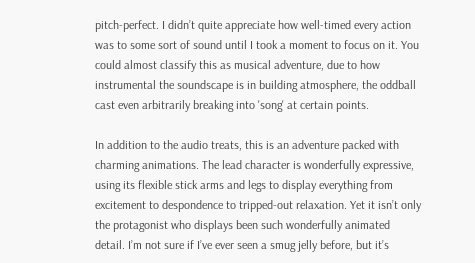pitch-perfect. I didn’t quite appreciate how well-timed every action was to some sort of sound until I took a moment to focus on it. You could almost classify this as musical adventure, due to how instrumental the soundscape is in building atmosphere, the oddball cast even arbitrarily breaking into 'song' at certain points.

In addition to the audio treats, this is an adventure packed with charming animations. The lead character is wonderfully expressive, using its flexible stick arms and legs to display everything from excitement to despondence to tripped-out relaxation. Yet it isn’t only the protagonist who displays been such wonderfully animated detail. I’m not sure if I’ve ever seen a smug jelly before, but it’s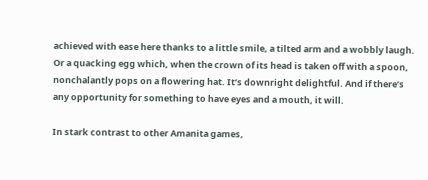achieved with ease here thanks to a little smile, a tilted arm and a wobbly laugh. Or a quacking egg which, when the crown of its head is taken off with a spoon, nonchalantly pops on a flowering hat. It’s downright delightful. And if there’s any opportunity for something to have eyes and a mouth, it will.

In stark contrast to other Amanita games,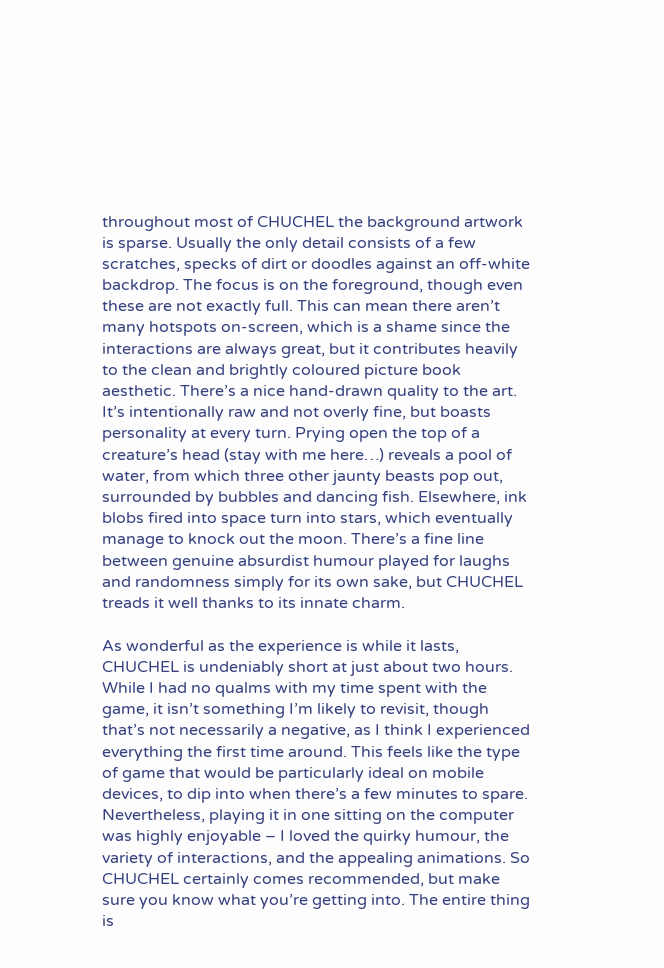throughout most of CHUCHEL the background artwork is sparse. Usually the only detail consists of a few scratches, specks of dirt or doodles against an off-white backdrop. The focus is on the foreground, though even these are not exactly full. This can mean there aren’t many hotspots on-screen, which is a shame since the interactions are always great, but it contributes heavily to the clean and brightly coloured picture book aesthetic. There’s a nice hand-drawn quality to the art. It’s intentionally raw and not overly fine, but boasts personality at every turn. Prying open the top of a creature’s head (stay with me here…) reveals a pool of water, from which three other jaunty beasts pop out, surrounded by bubbles and dancing fish. Elsewhere, ink blobs fired into space turn into stars, which eventually manage to knock out the moon. There’s a fine line between genuine absurdist humour played for laughs and randomness simply for its own sake, but CHUCHEL treads it well thanks to its innate charm.

As wonderful as the experience is while it lasts, CHUCHEL is undeniably short at just about two hours. While I had no qualms with my time spent with the game, it isn’t something I’m likely to revisit, though that’s not necessarily a negative, as I think I experienced everything the first time around. This feels like the type of game that would be particularly ideal on mobile devices, to dip into when there’s a few minutes to spare. Nevertheless, playing it in one sitting on the computer was highly enjoyable – I loved the quirky humour, the variety of interactions, and the appealing animations. So CHUCHEL certainly comes recommended, but make sure you know what you’re getting into. The entire thing is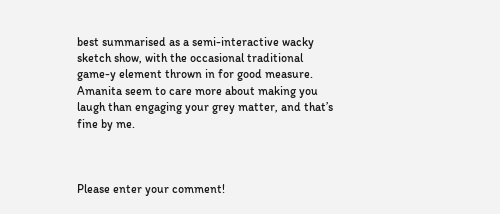best summarised as a semi-interactive wacky sketch show, with the occasional traditional game-y element thrown in for good measure. Amanita seem to care more about making you laugh than engaging your grey matter, and that’s fine by me.



Please enter your comment!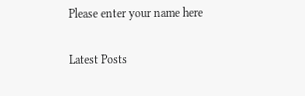Please enter your name here

Latest Posts